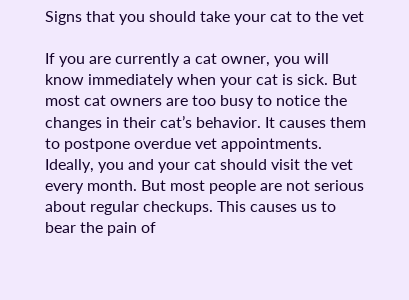Signs that you should take your cat to the vet

If you are currently a cat owner, you will know immediately when your cat is sick. But most cat owners are too busy to notice the changes in their cat’s behavior. It causes them to postpone overdue vet appointments. Ideally, you and your cat should visit the vet every month. But most people are not serious about regular checkups. This causes us to bear the pain of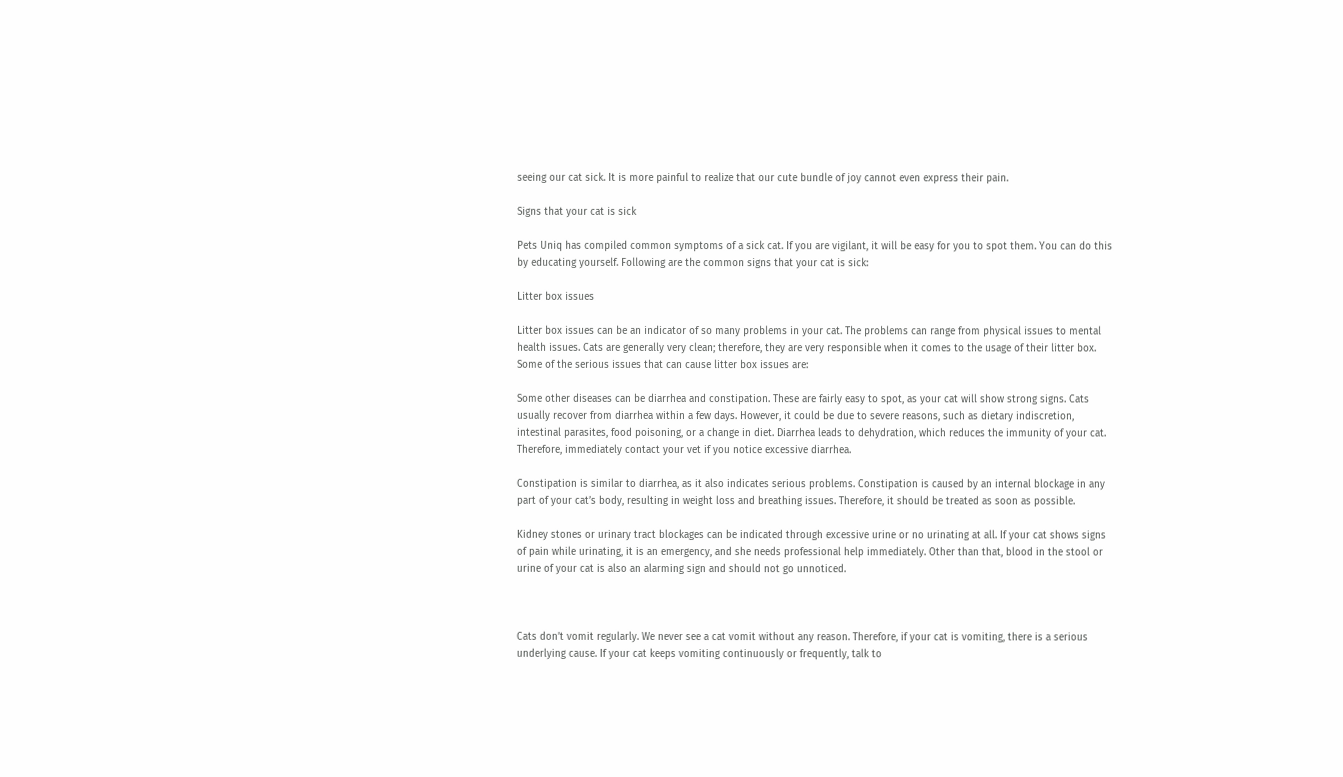seeing our cat sick. It is more painful to realize that our cute bundle of joy cannot even express their pain.

Signs that your cat is sick

Pets Uniq has compiled common symptoms of a sick cat. If you are vigilant, it will be easy for you to spot them. You can do this by educating yourself. Following are the common signs that your cat is sick:

Litter box issues

Litter box issues can be an indicator of so many problems in your cat. The problems can range from physical issues to mental health issues. Cats are generally very clean; therefore, they are very responsible when it comes to the usage of their litter box. Some of the serious issues that can cause litter box issues are:

Some other diseases can be diarrhea and constipation. These are fairly easy to spot, as your cat will show strong signs. Cats usually recover from diarrhea within a few days. However, it could be due to severe reasons, such as dietary indiscretion, intestinal parasites, food poisoning, or a change in diet. Diarrhea leads to dehydration, which reduces the immunity of your cat. Therefore, immediately contact your vet if you notice excessive diarrhea.

Constipation is similar to diarrhea, as it also indicates serious problems. Constipation is caused by an internal blockage in any part of your cat’s body, resulting in weight loss and breathing issues. Therefore, it should be treated as soon as possible.

Kidney stones or urinary tract blockages can be indicated through excessive urine or no urinating at all. If your cat shows signs of pain while urinating, it is an emergency, and she needs professional help immediately. Other than that, blood in the stool or urine of your cat is also an alarming sign and should not go unnoticed.



Cats don’t vomit regularly. We never see a cat vomit without any reason. Therefore, if your cat is vomiting, there is a serious underlying cause. If your cat keeps vomiting continuously or frequently, talk to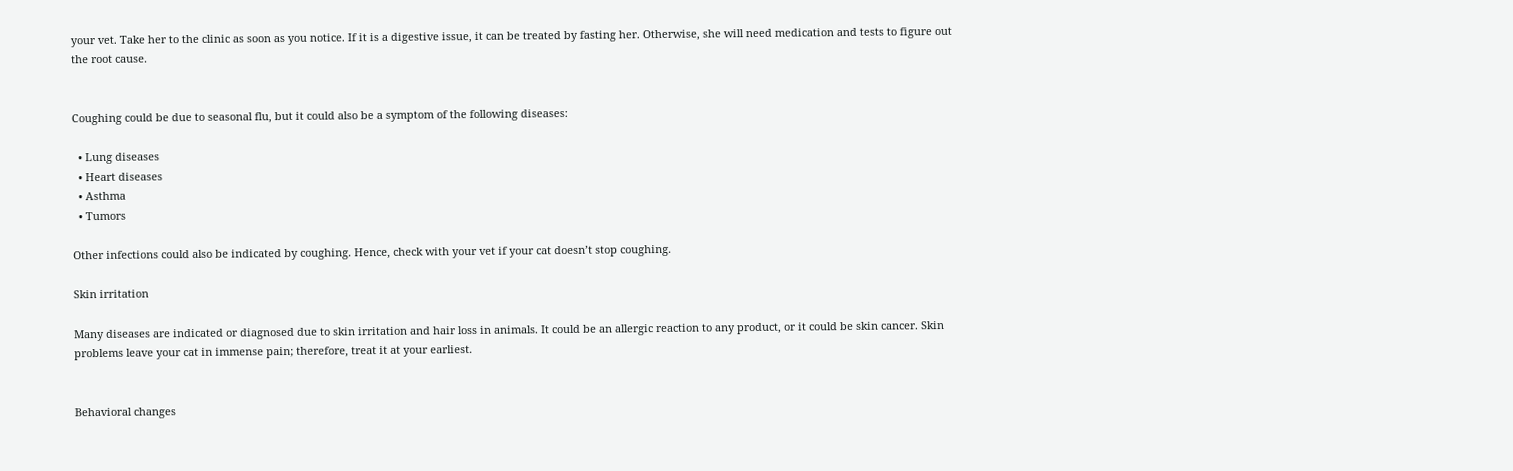your vet. Take her to the clinic as soon as you notice. If it is a digestive issue, it can be treated by fasting her. Otherwise, she will need medication and tests to figure out the root cause.


Coughing could be due to seasonal flu, but it could also be a symptom of the following diseases:

  • Lung diseases
  • Heart diseases
  • Asthma
  • Tumors

Other infections could also be indicated by coughing. Hence, check with your vet if your cat doesn’t stop coughing.

Skin irritation

Many diseases are indicated or diagnosed due to skin irritation and hair loss in animals. It could be an allergic reaction to any product, or it could be skin cancer. Skin problems leave your cat in immense pain; therefore, treat it at your earliest.


Behavioral changes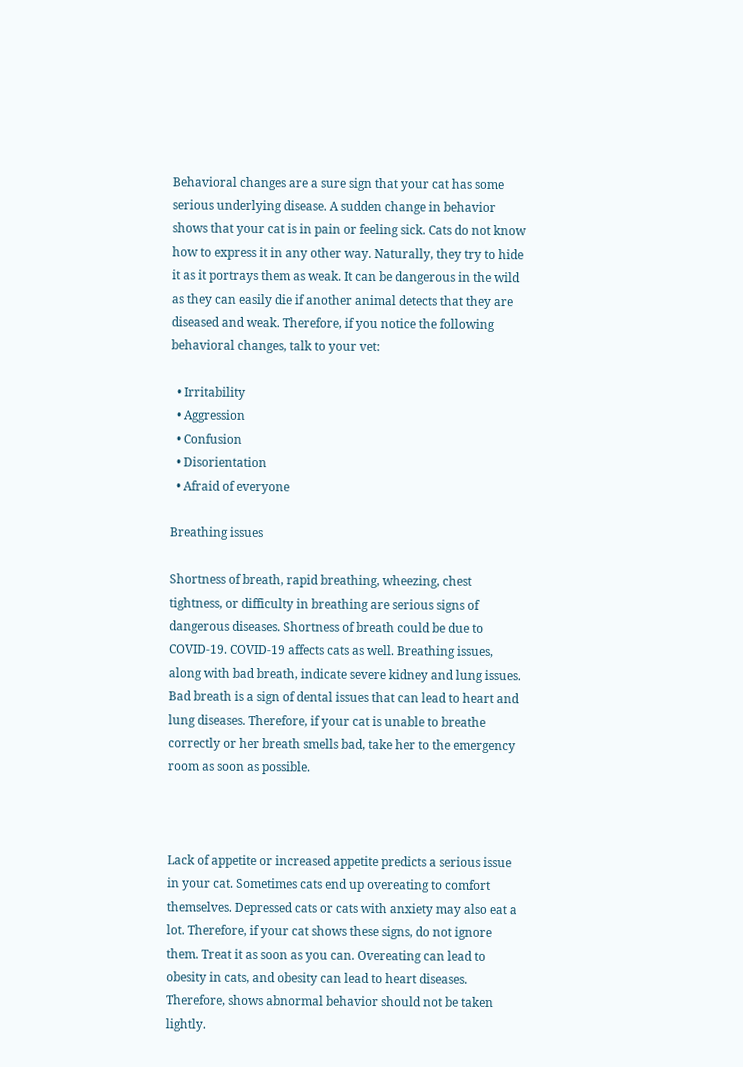Behavioral changes are a sure sign that your cat has some serious underlying disease. A sudden change in behavior shows that your cat is in pain or feeling sick. Cats do not know how to express it in any other way. Naturally, they try to hide it as it portrays them as weak. It can be dangerous in the wild as they can easily die if another animal detects that they are diseased and weak. Therefore, if you notice the following behavioral changes, talk to your vet:

  • Irritability
  • Aggression
  • Confusion
  • Disorientation
  • Afraid of everyone

Breathing issues

Shortness of breath, rapid breathing, wheezing, chest tightness, or difficulty in breathing are serious signs of dangerous diseases. Shortness of breath could be due to COVID-19. COVID-19 affects cats as well. Breathing issues, along with bad breath, indicate severe kidney and lung issues. Bad breath is a sign of dental issues that can lead to heart and lung diseases. Therefore, if your cat is unable to breathe correctly or her breath smells bad, take her to the emergency room as soon as possible.



Lack of appetite or increased appetite predicts a serious issue in your cat. Sometimes cats end up overeating to comfort themselves. Depressed cats or cats with anxiety may also eat a lot. Therefore, if your cat shows these signs, do not ignore them. Treat it as soon as you can. Overeating can lead to obesity in cats, and obesity can lead to heart diseases. Therefore, shows abnormal behavior should not be taken lightly.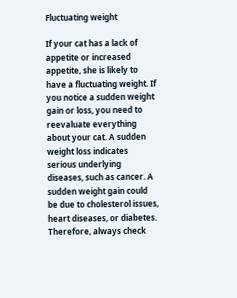Fluctuating weight

If your cat has a lack of appetite or increased appetite, she is likely to have a fluctuating weight. If you notice a sudden weight gain or loss, you need to reevaluate everything about your cat. A sudden weight loss indicates serious underlying diseases, such as cancer. A sudden weight gain could be due to cholesterol issues, heart diseases, or diabetes. Therefore, always check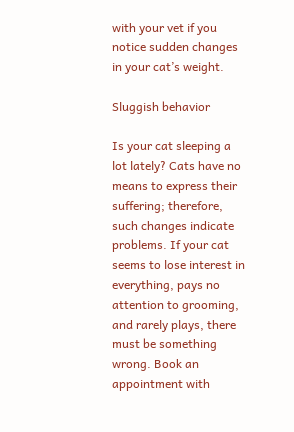with your vet if you notice sudden changes in your cat’s weight.

Sluggish behavior

Is your cat sleeping a lot lately? Cats have no means to express their suffering; therefore, such changes indicate problems. If your cat seems to lose interest in everything, pays no attention to grooming, and rarely plays, there must be something wrong. Book an appointment with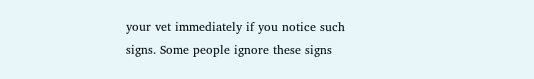your vet immediately if you notice such signs. Some people ignore these signs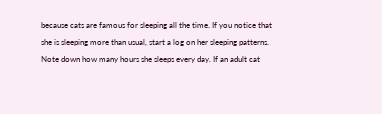because cats are famous for sleeping all the time. If you notice that she is sleeping more than usual, start a log on her sleeping patterns. Note down how many hours she sleeps every day. If an adult cat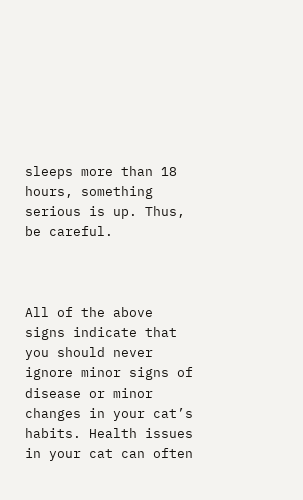sleeps more than 18 hours, something serious is up. Thus, be careful.



All of the above signs indicate that you should never ignore minor signs of disease or minor changes in your cat’s habits. Health issues in your cat can often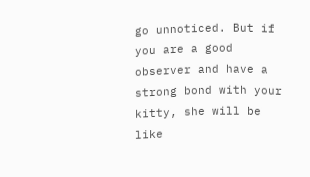go unnoticed. But if you are a good observer and have a strong bond with your kitty, she will be like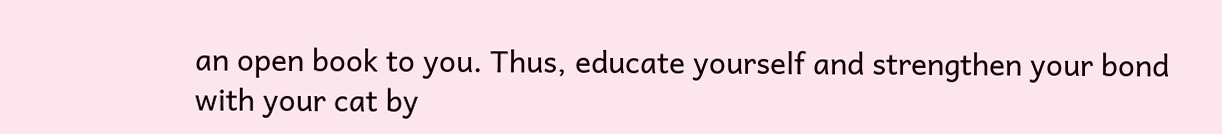an open book to you. Thus, educate yourself and strengthen your bond with your cat by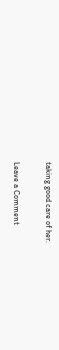taking good care of her.

Leave a Comment